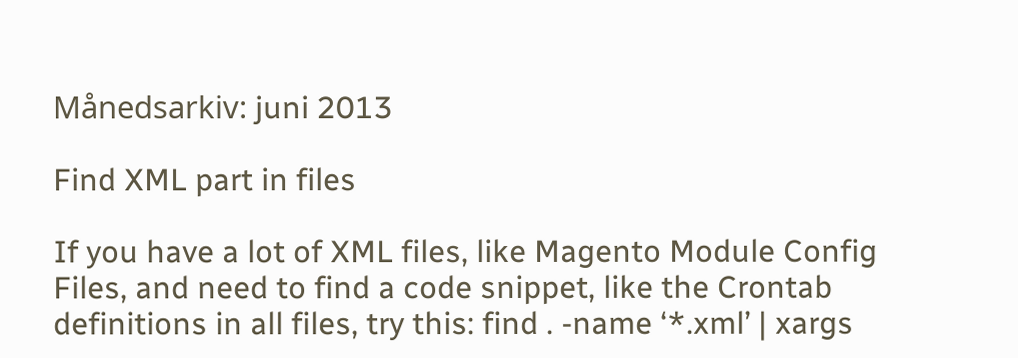Månedsarkiv: juni 2013

Find XML part in files

If you have a lot of XML files, like Magento Module Config Files, and need to find a code snippet, like the Crontab definitions in all files, try this: find . -name ‘*.xml’ | xargs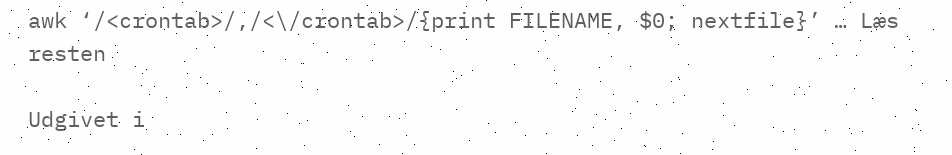awk ‘/<crontab>/,/<\/crontab>/{print FILENAME, $0; nextfile}’ … Læs resten

Udgivet i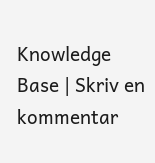Knowledge Base | Skriv en kommentar